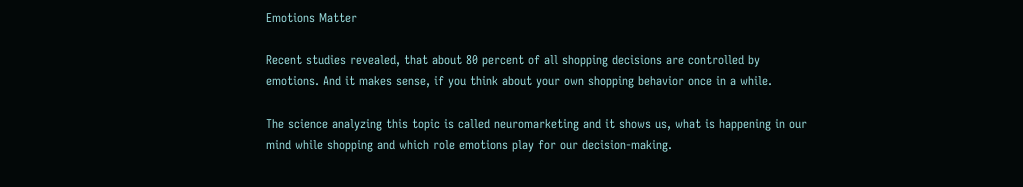Emotions Matter

Recent studies revealed, that about 80 percent of all shopping decisions are controlled by emotions. And it makes sense, if you think about your own shopping behavior once in a while.

The science analyzing this topic is called neuromarketing and it shows us, what is happening in our mind while shopping and which role emotions play for our decision-making.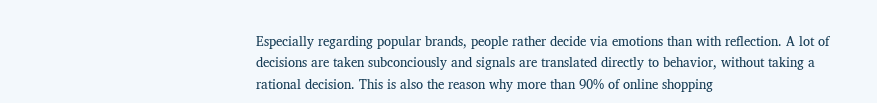Especially regarding popular brands, people rather decide via emotions than with reflection. A lot of decisions are taken subconciously and signals are translated directly to behavior, without taking a rational decision. This is also the reason why more than 90% of online shopping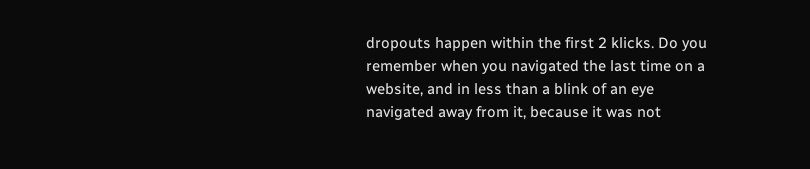dropouts happen within the first 2 klicks. Do you remember when you navigated the last time on a website, and in less than a blink of an eye navigated away from it, because it was not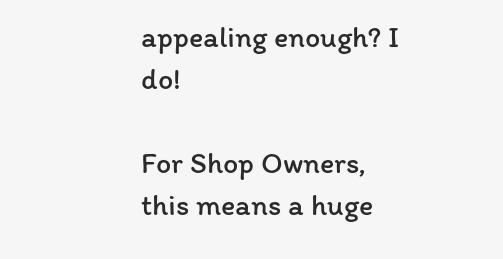appealing enough? I do!

For Shop Owners, this means a huge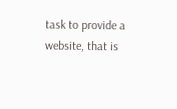task to provide a website, that is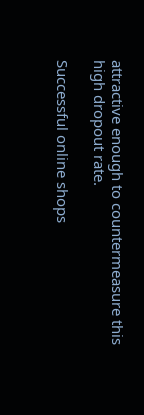attractive enough to countermeasure this high dropout rate.

Successful online shops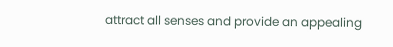attract all senses and provide an appealing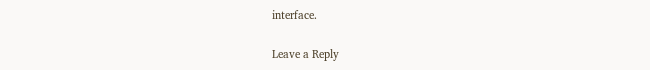interface.

Leave a Reply